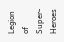Legion of Super-Heroes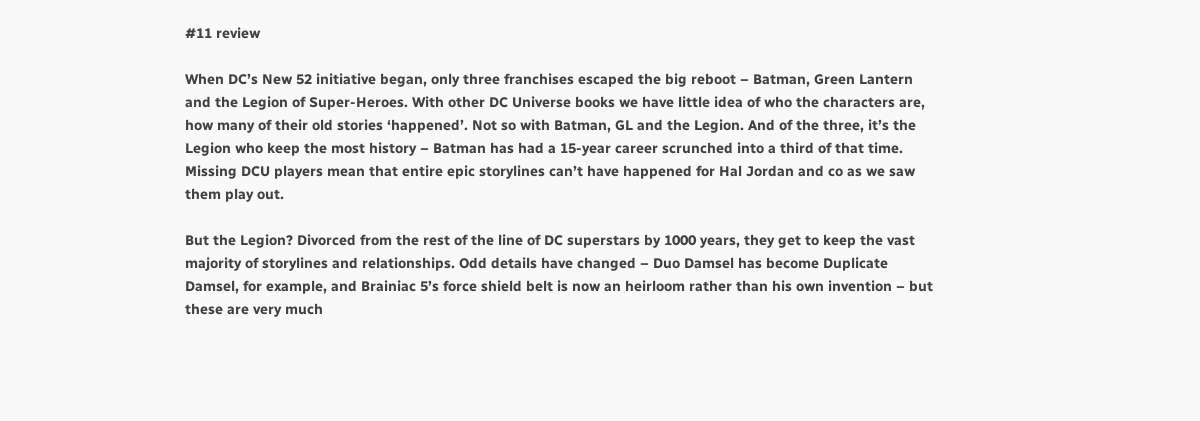#11 review

When DC’s New 52 initiative began, only three franchises escaped the big reboot – Batman, Green Lantern and the Legion of Super-Heroes. With other DC Universe books we have little idea of who the characters are, how many of their old stories ‘happened’. Not so with Batman, GL and the Legion. And of the three, it’s the Legion who keep the most history – Batman has had a 15-year career scrunched into a third of that time. Missing DCU players mean that entire epic storylines can’t have happened for Hal Jordan and co as we saw them play out.

But the Legion? Divorced from the rest of the line of DC superstars by 1000 years, they get to keep the vast majority of storylines and relationships. Odd details have changed – Duo Damsel has become Duplicate Damsel, for example, and Brainiac 5’s force shield belt is now an heirloom rather than his own invention – but these are very much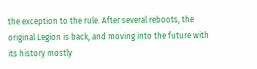the exception to the rule. After several reboots, the original Legion is back, and moving into the future with its history mostly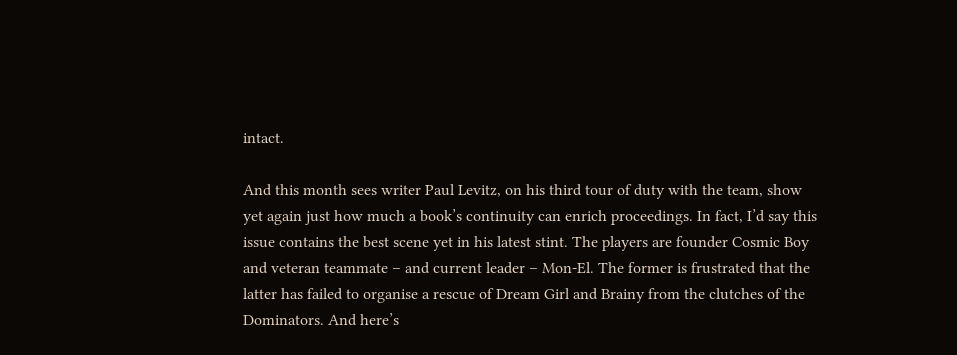intact.

And this month sees writer Paul Levitz, on his third tour of duty with the team, show yet again just how much a book’s continuity can enrich proceedings. In fact, I’d say this issue contains the best scene yet in his latest stint. The players are founder Cosmic Boy and veteran teammate – and current leader – Mon-El. The former is frustrated that the latter has failed to organise a rescue of Dream Girl and Brainy from the clutches of the Dominators. And here’s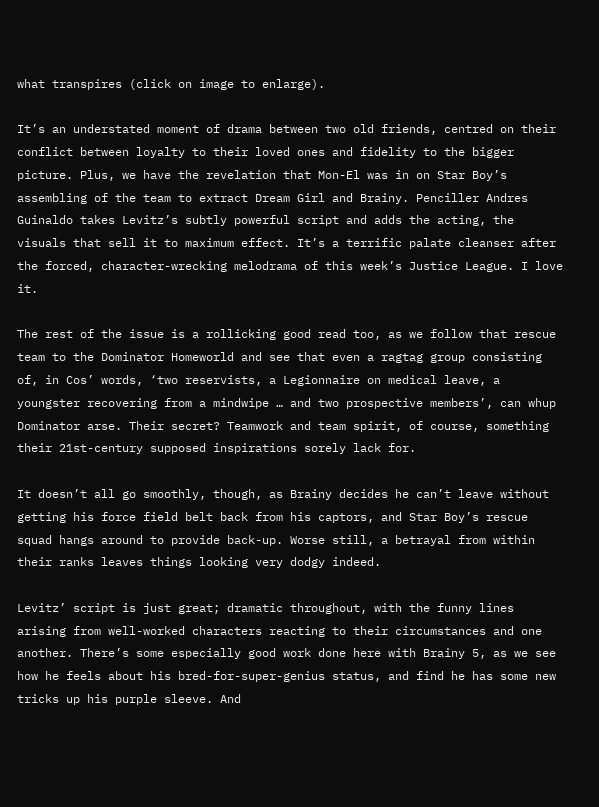what transpires (click on image to enlarge).

It’s an understated moment of drama between two old friends, centred on their conflict between loyalty to their loved ones and fidelity to the bigger picture. Plus, we have the revelation that Mon-El was in on Star Boy’s assembling of the team to extract Dream Girl and Brainy. Penciller Andres Guinaldo takes Levitz’s subtly powerful script and adds the acting, the visuals that sell it to maximum effect. It’s a terrific palate cleanser after the forced, character-wrecking melodrama of this week’s Justice League. I love it.

The rest of the issue is a rollicking good read too, as we follow that rescue team to the Dominator Homeworld and see that even a ragtag group consisting of, in Cos’ words, ‘two reservists, a Legionnaire on medical leave, a youngster recovering from a mindwipe … and two prospective members’, can whup Dominator arse. Their secret? Teamwork and team spirit, of course, something their 21st-century supposed inspirations sorely lack for.

It doesn’t all go smoothly, though, as Brainy decides he can’t leave without getting his force field belt back from his captors, and Star Boy’s rescue squad hangs around to provide back-up. Worse still, a betrayal from within their ranks leaves things looking very dodgy indeed.

Levitz’ script is just great; dramatic throughout, with the funny lines arising from well-worked characters reacting to their circumstances and one another. There’s some especially good work done here with Brainy 5, as we see how he feels about his bred-for-super-genius status, and find he has some new tricks up his purple sleeve. And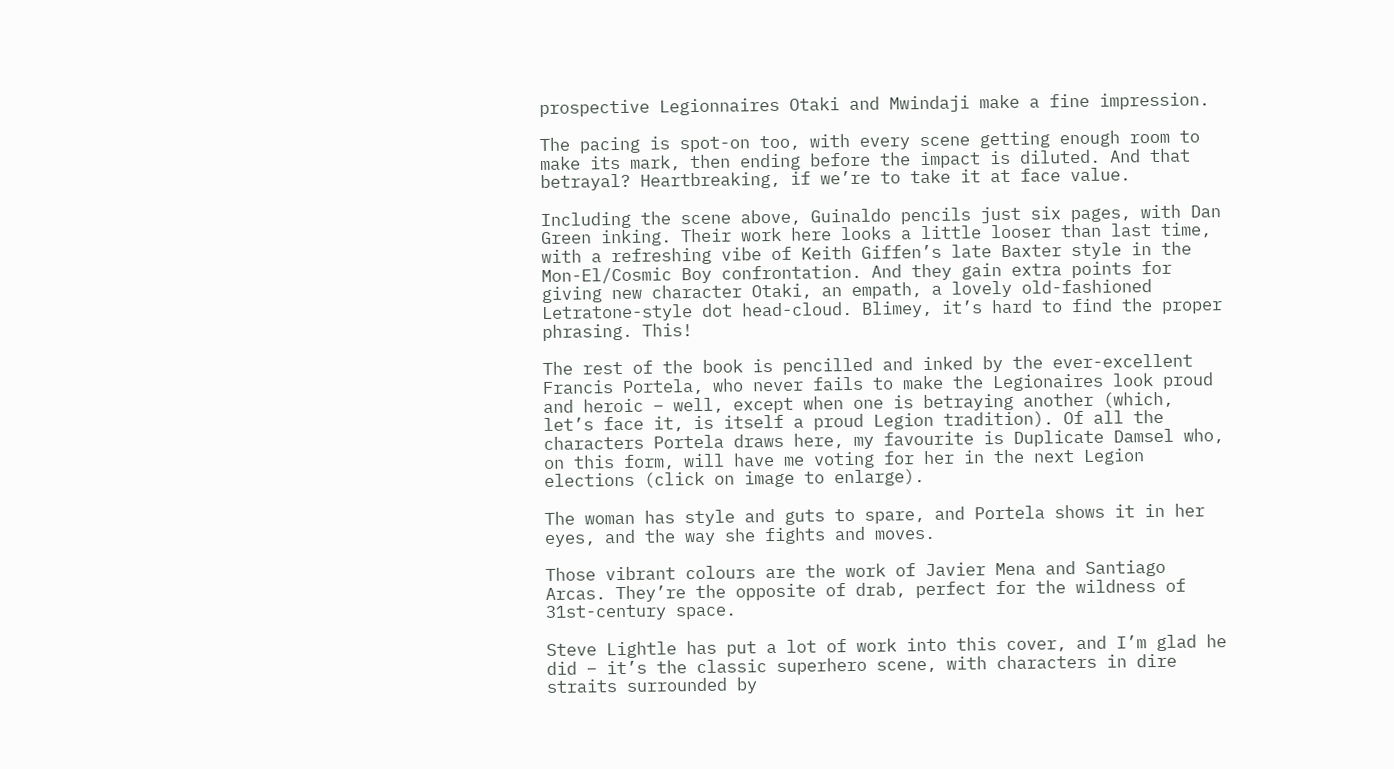prospective Legionnaires Otaki and Mwindaji make a fine impression.

The pacing is spot-on too, with every scene getting enough room to make its mark, then ending before the impact is diluted. And that betrayal? Heartbreaking, if we’re to take it at face value.

Including the scene above, Guinaldo pencils just six pages, with Dan Green inking. Their work here looks a little looser than last time, with a refreshing vibe of Keith Giffen’s late Baxter style in the Mon-El/Cosmic Boy confrontation. And they gain extra points for giving new character Otaki, an empath, a lovely old-fashioned Letratone-style dot head-cloud. Blimey, it’s hard to find the proper phrasing. This!

The rest of the book is pencilled and inked by the ever-excellent Francis Portela, who never fails to make the Legionaires look proud and heroic – well, except when one is betraying another (which, let’s face it, is itself a proud Legion tradition). Of all the characters Portela draws here, my favourite is Duplicate Damsel who, on this form, will have me voting for her in the next Legion elections (click on image to enlarge).

The woman has style and guts to spare, and Portela shows it in her eyes, and the way she fights and moves.

Those vibrant colours are the work of Javier Mena and Santiago Arcas. They’re the opposite of drab, perfect for the wildness of 31st-century space.

Steve Lightle has put a lot of work into this cover, and I’m glad he did – it’s the classic superhero scene, with characters in dire straits surrounded by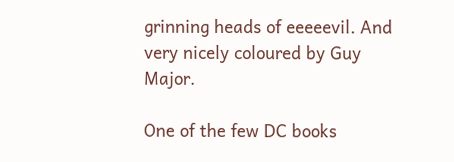grinning heads of eeeeevil. And very nicely coloured by Guy Major.

One of the few DC books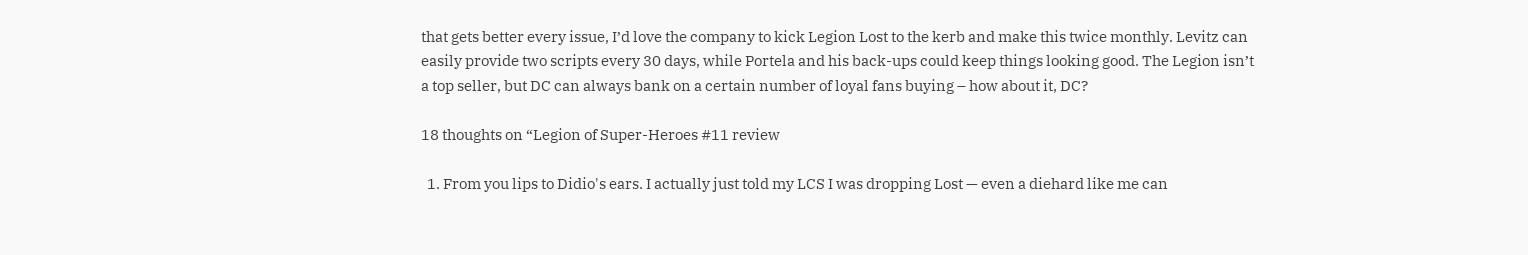that gets better every issue, I’d love the company to kick Legion Lost to the kerb and make this twice monthly. Levitz can easily provide two scripts every 30 days, while Portela and his back-ups could keep things looking good. The Legion isn’t a top seller, but DC can always bank on a certain number of loyal fans buying – how about it, DC?

18 thoughts on “Legion of Super-Heroes #11 review

  1. From you lips to Didio's ears. I actually just told my LCS I was dropping Lost — even a diehard like me can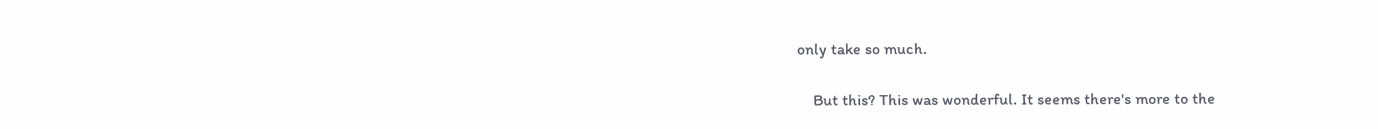only take so much.

    But this? This was wonderful. It seems there's more to the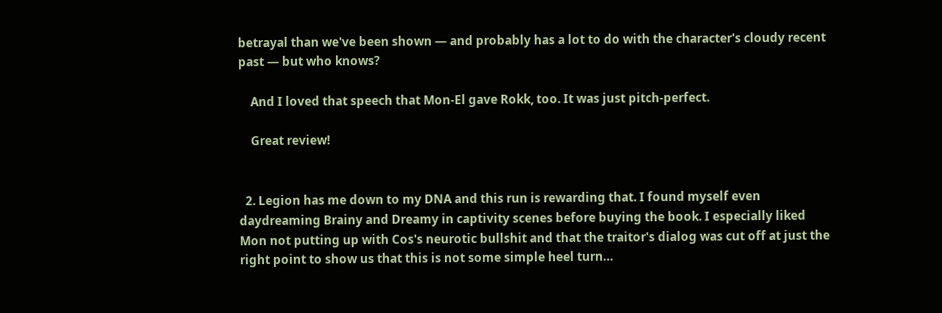betrayal than we've been shown — and probably has a lot to do with the character's cloudy recent past — but who knows?

    And I loved that speech that Mon-El gave Rokk, too. It was just pitch-perfect.

    Great review!


  2. Legion has me down to my DNA and this run is rewarding that. I found myself even daydreaming Brainy and Dreamy in captivity scenes before buying the book. I especially liked Mon not putting up with Cos's neurotic bullshit and that the traitor's dialog was cut off at just the right point to show us that this is not some simple heel turn…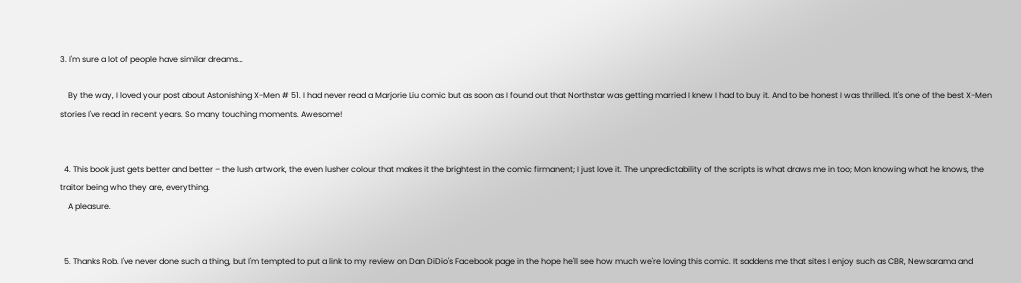3. I'm sure a lot of people have similar dreams…

    By the way, I loved your post about Astonishing X-Men # 51. I had never read a Marjorie Liu comic but as soon as I found out that Northstar was getting married I knew I had to buy it. And to be honest I was thrilled. It's one of the best X-Men stories I've read in recent years. So many touching moments. Awesome!


  4. This book just gets better and better – the lush artwork, the even lusher colour that makes it the brightest in the comic firmanent; I just love it. The unpredictability of the scripts is what draws me in too; Mon knowing what he knows, the traitor being who they are, everything.
    A pleasure.


  5. Thanks Rob. I've never done such a thing, but I'm tempted to put a link to my review on Dan DiDio's Facebook page in the hope he'll see how much we're loving this comic. It saddens me that sites I enjoy such as CBR, Newsarama and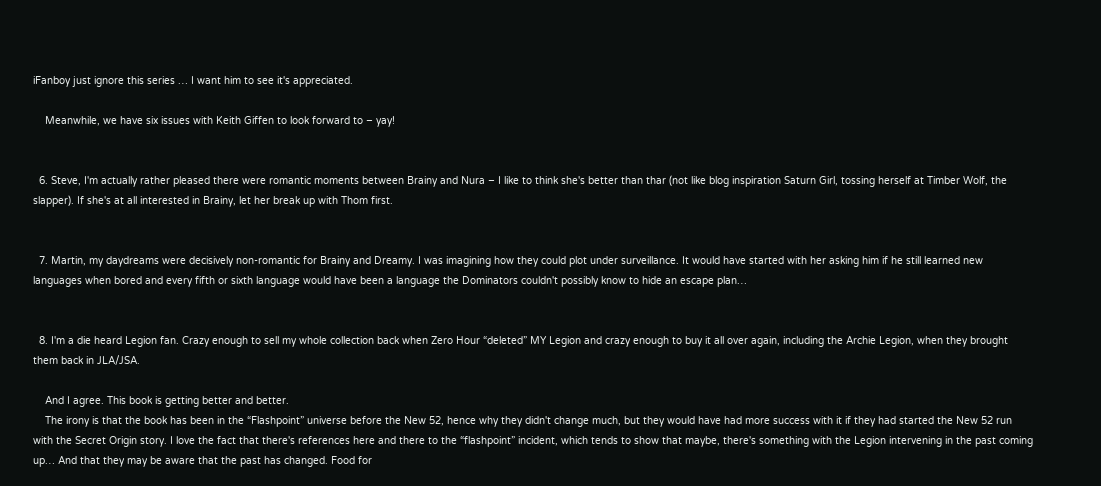iFanboy just ignore this series … I want him to see it's appreciated.

    Meanwhile, we have six issues with Keith Giffen to look forward to – yay!


  6. Steve, I'm actually rather pleased there were romantic moments between Brainy and Nura – I like to think she's better than thar (not like blog inspiration Saturn Girl, tossing herself at Timber Wolf, the slapper). If she's at all interested in Brainy, let her break up with Thom first.


  7. Martin, my daydreams were decisively non-romantic for Brainy and Dreamy. I was imagining how they could plot under surveillance. It would have started with her asking him if he still learned new languages when bored and every fifth or sixth language would have been a language the Dominators couldn't possibly know to hide an escape plan…


  8. I'm a die heard Legion fan. Crazy enough to sell my whole collection back when Zero Hour “deleted” MY Legion and crazy enough to buy it all over again, including the Archie Legion, when they brought them back in JLA/JSA.

    And I agree. This book is getting better and better.
    The irony is that the book has been in the “Flashpoint” universe before the New 52, hence why they didn't change much, but they would have had more success with it if they had started the New 52 run with the Secret Origin story. I love the fact that there's references here and there to the “flashpoint” incident, which tends to show that maybe, there's something with the Legion intervening in the past coming up… And that they may be aware that the past has changed. Food for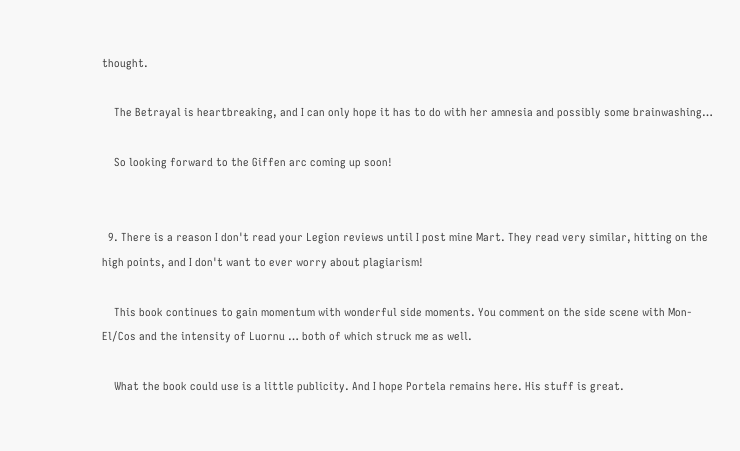thought.

    The Betrayal is heartbreaking, and I can only hope it has to do with her amnesia and possibly some brainwashing…

    So looking forward to the Giffen arc coming up soon!


  9. There is a reason I don't read your Legion reviews until I post mine Mart. They read very similar, hitting on the high points, and I don't want to ever worry about plagiarism!

    This book continues to gain momentum with wonderful side moments. You comment on the side scene with Mon-El/Cos and the intensity of Luornu … both of which struck me as well.

    What the book could use is a little publicity. And I hope Portela remains here. His stuff is great.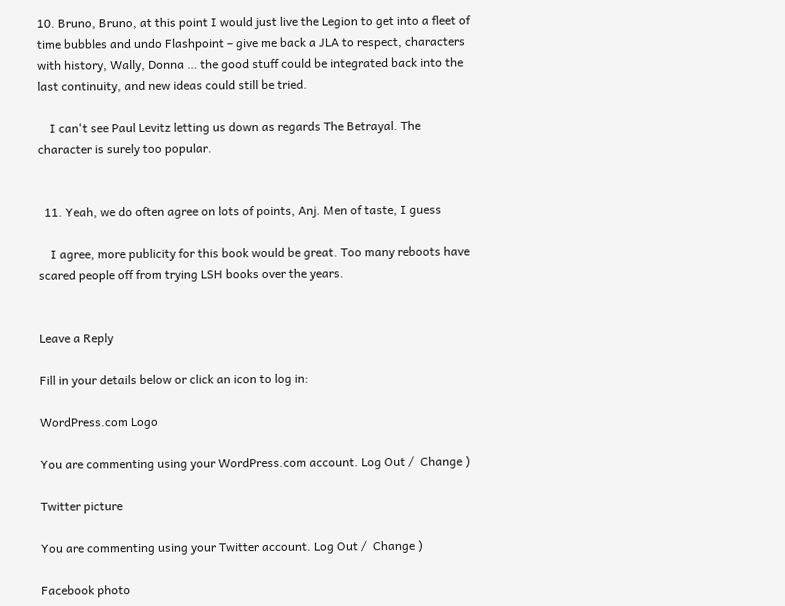10. Bruno, Bruno, at this point I would just live the Legion to get into a fleet of time bubbles and undo Flashpoint – give me back a JLA to respect, characters with history, Wally, Donna … the good stuff could be integrated back into the last continuity, and new ideas could still be tried.

    I can't see Paul Levitz letting us down as regards The Betrayal. The character is surely too popular.


  11. Yeah, we do often agree on lots of points, Anj. Men of taste, I guess

    I agree, more publicity for this book would be great. Too many reboots have scared people off from trying LSH books over the years.


Leave a Reply

Fill in your details below or click an icon to log in:

WordPress.com Logo

You are commenting using your WordPress.com account. Log Out /  Change )

Twitter picture

You are commenting using your Twitter account. Log Out /  Change )

Facebook photo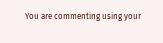You are commenting using your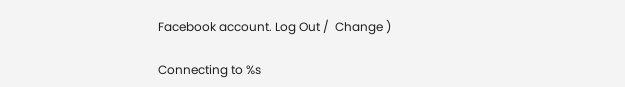Facebook account. Log Out /  Change )

Connecting to %s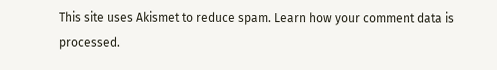This site uses Akismet to reduce spam. Learn how your comment data is processed.